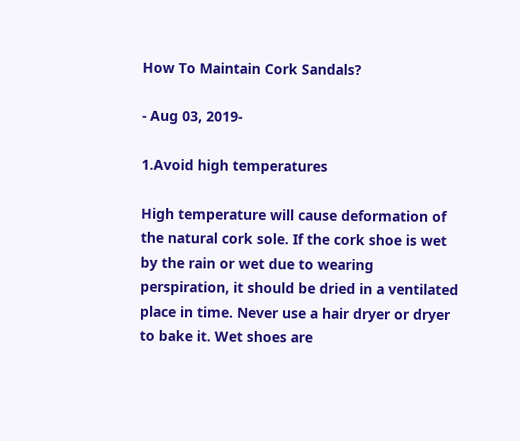How To Maintain Cork Sandals?

- Aug 03, 2019-

1.Avoid high temperatures

High temperature will cause deformation of the natural cork sole. If the cork shoe is wet by the rain or wet due to wearing perspiration, it should be dried in a ventilated place in time. Never use a hair dryer or dryer to bake it. Wet shoes are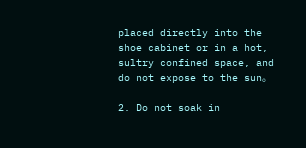placed directly into the shoe cabinet or in a hot, sultry confined space, and do not expose to the sun。

2. Do not soak in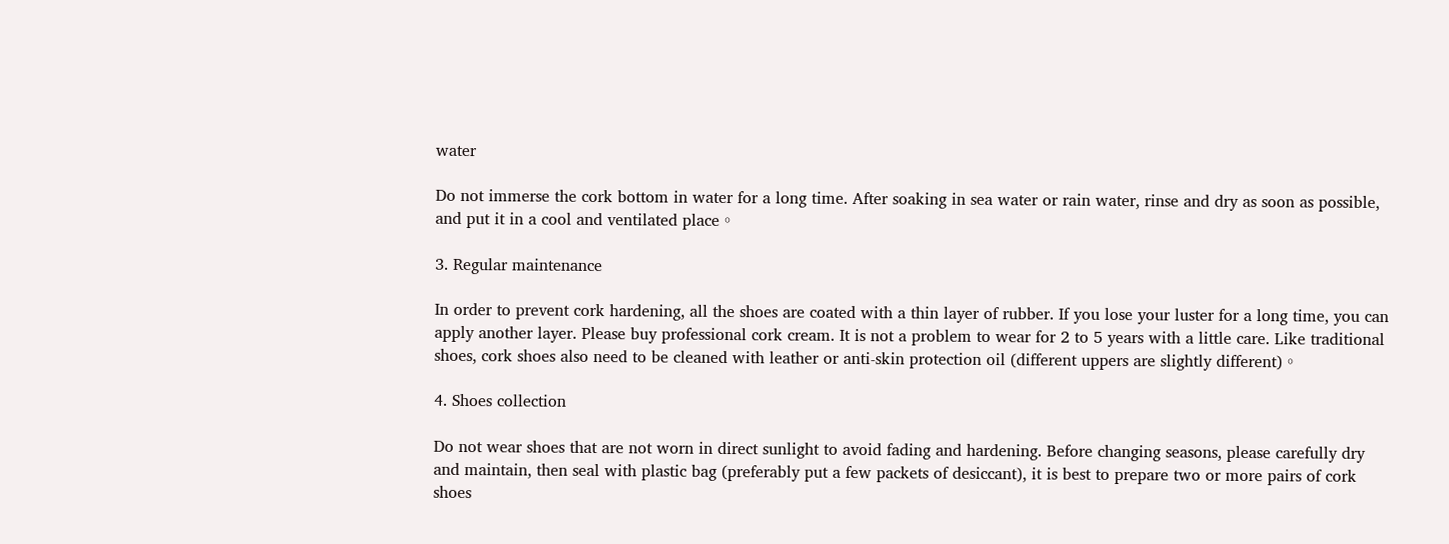water

Do not immerse the cork bottom in water for a long time. After soaking in sea water or rain water, rinse and dry as soon as possible, and put it in a cool and ventilated place。

3. Regular maintenance

In order to prevent cork hardening, all the shoes are coated with a thin layer of rubber. If you lose your luster for a long time, you can apply another layer. Please buy professional cork cream. It is not a problem to wear for 2 to 5 years with a little care. Like traditional shoes, cork shoes also need to be cleaned with leather or anti-skin protection oil (different uppers are slightly different)。

4. Shoes collection

Do not wear shoes that are not worn in direct sunlight to avoid fading and hardening. Before changing seasons, please carefully dry and maintain, then seal with plastic bag (preferably put a few packets of desiccant), it is best to prepare two or more pairs of cork shoes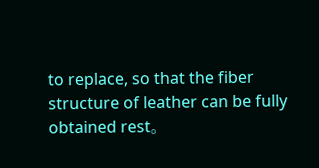to replace, so that the fiber structure of leather can be fully obtained rest。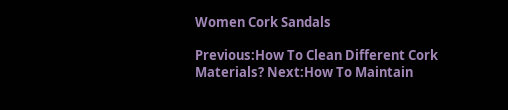Women Cork Sandals

Previous:How To Clean Different Cork Materials? Next:How To Maintain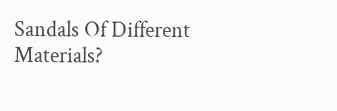Sandals Of Different Materials?